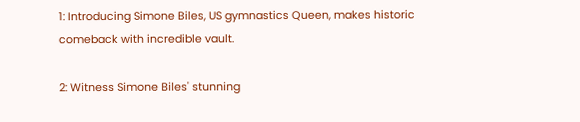1: Introducing Simone Biles, US gymnastics Queen, makes historic comeback with incredible vault.

2: Witness Simone Biles' stunning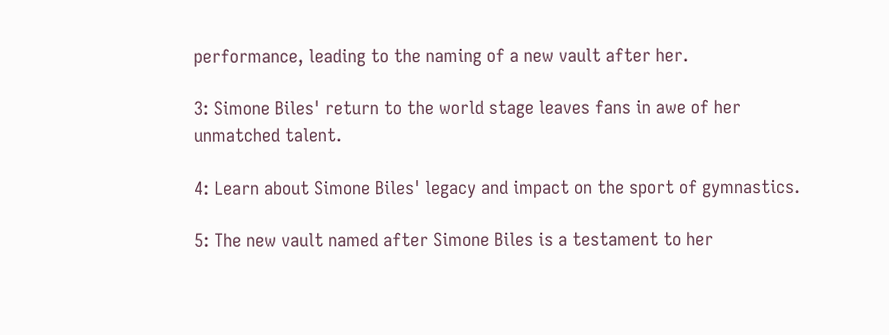performance, leading to the naming of a new vault after her.

3: Simone Biles' return to the world stage leaves fans in awe of her unmatched talent.

4: Learn about Simone Biles' legacy and impact on the sport of gymnastics.

5: The new vault named after Simone Biles is a testament to her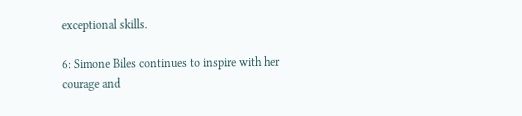exceptional skills.

6: Simone Biles continues to inspire with her courage and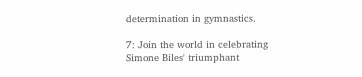determination in gymnastics.

7: Join the world in celebrating Simone Biles' triumphant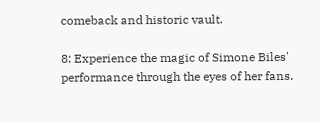comeback and historic vault.

8: Experience the magic of Simone Biles' performance through the eyes of her fans.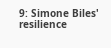9: Simone Biles' resilience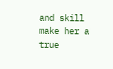and skill make her a true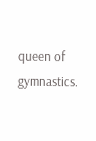queen of gymnastics.